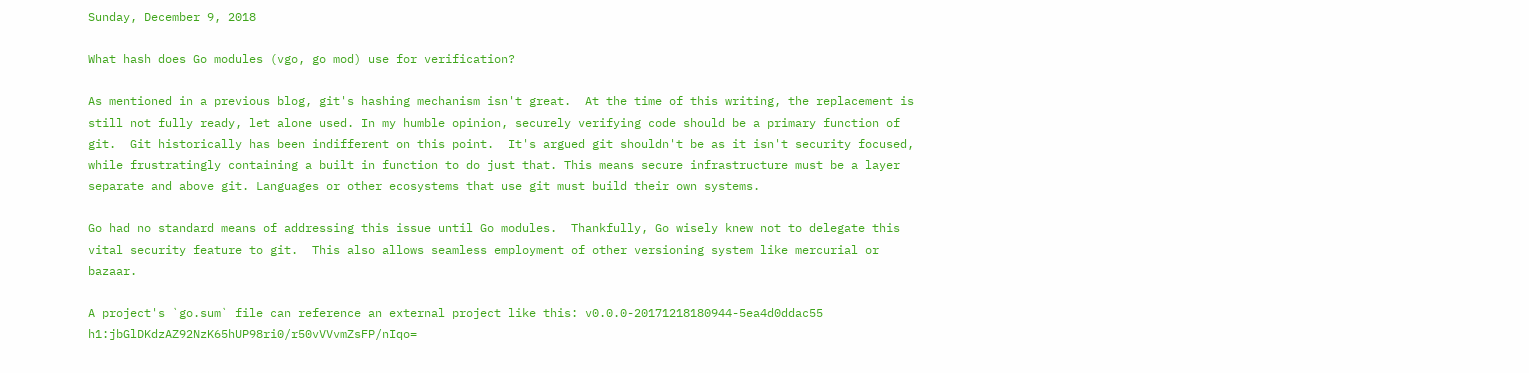Sunday, December 9, 2018

What hash does Go modules (vgo, go mod) use for verification?

As mentioned in a previous blog, git's hashing mechanism isn't great.  At the time of this writing, the replacement is still not fully ready, let alone used. In my humble opinion, securely verifying code should be a primary function of git.  Git historically has been indifferent on this point.  It's argued git shouldn't be as it isn't security focused, while frustratingly containing a built in function to do just that. This means secure infrastructure must be a layer separate and above git. Languages or other ecosystems that use git must build their own systems.

Go had no standard means of addressing this issue until Go modules.  Thankfully, Go wisely knew not to delegate this vital security feature to git.  This also allows seamless employment of other versioning system like mercurial or bazaar.

A project's `go.sum` file can reference an external project like this: v0.0.0-20171218180944-5ea4d0ddac55 h1:jbGlDKdzAZ92NzK65hUP98ri0/r50vVVvmZsFP/nIqo=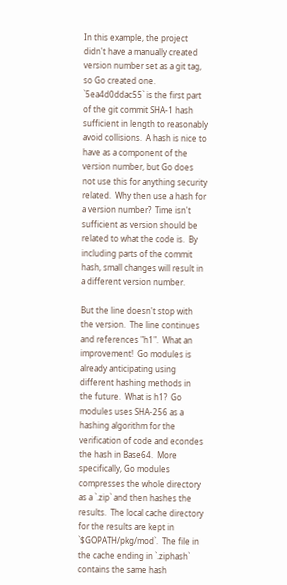In this example, the project didn't have a manually created version number set as a git tag, so Go created one.  `5ea4d0ddac55` is the first part of the git commit SHA-1 hash sufficient in length to reasonably avoid collisions.  A hash is nice to have as a component of the version number, but Go does not use this for anything security related.  Why then use a hash for a version number?  Time isn't sufficient as version should be related to what the code is.  By including parts of the commit hash, small changes will result in a different version number.

But the line doesn't stop with the version.  The line continues and references "h1".  What an improvement!  Go modules is already anticipating using different hashing methods in the future.  What is h1?  Go modules uses SHA-256 as a hashing algorithm for the verification of code and econdes the hash in Base64.  More specifically, Go modules compresses the whole directory as a `.zip` and then hashes the results.  The local cache directory for the results are kept in `$GOPATH/pkg/mod`.  The file in the cache ending in `.ziphash` contains the same hash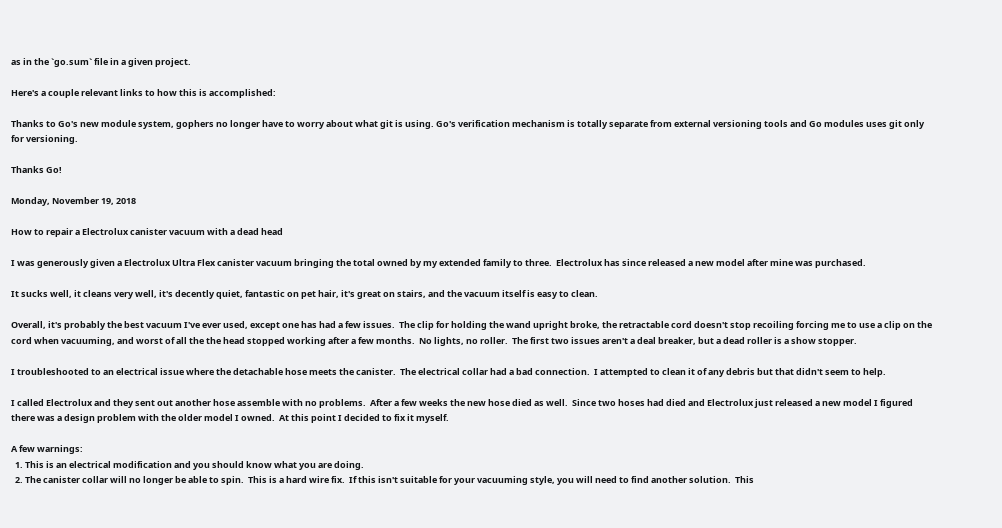as in the `go.sum` file in a given project.

Here's a couple relevant links to how this is accomplished:

Thanks to Go's new module system, gophers no longer have to worry about what git is using. Go's verification mechanism is totally separate from external versioning tools and Go modules uses git only for versioning.

Thanks Go!

Monday, November 19, 2018

How to repair a Electrolux canister vacuum with a dead head

I was generously given a Electrolux Ultra Flex canister vacuum bringing the total owned by my extended family to three.  Electrolux has since released a new model after mine was purchased.

It sucks well, it cleans very well, it's decently quiet, fantastic on pet hair, it's great on stairs, and the vacuum itself is easy to clean.

Overall, it's probably the best vacuum I've ever used, except one has had a few issues.  The clip for holding the wand upright broke, the retractable cord doesn't stop recoiling forcing me to use a clip on the cord when vacuuming, and worst of all the the head stopped working after a few months.  No lights, no roller.  The first two issues aren't a deal breaker, but a dead roller is a show stopper.

I troubleshooted to an electrical issue where the detachable hose meets the canister.  The electrical collar had a bad connection.  I attempted to clean it of any debris but that didn't seem to help.

I called Electrolux and they sent out another hose assemble with no problems.  After a few weeks the new hose died as well.  Since two hoses had died and Electrolux just released a new model I figured there was a design problem with the older model I owned.  At this point I decided to fix it myself.

A few warnings:
  1. This is an electrical modification and you should know what you are doing.
  2. The canister collar will no longer be able to spin.  This is a hard wire fix.  If this isn't suitable for your vacuuming style, you will need to find another solution.  This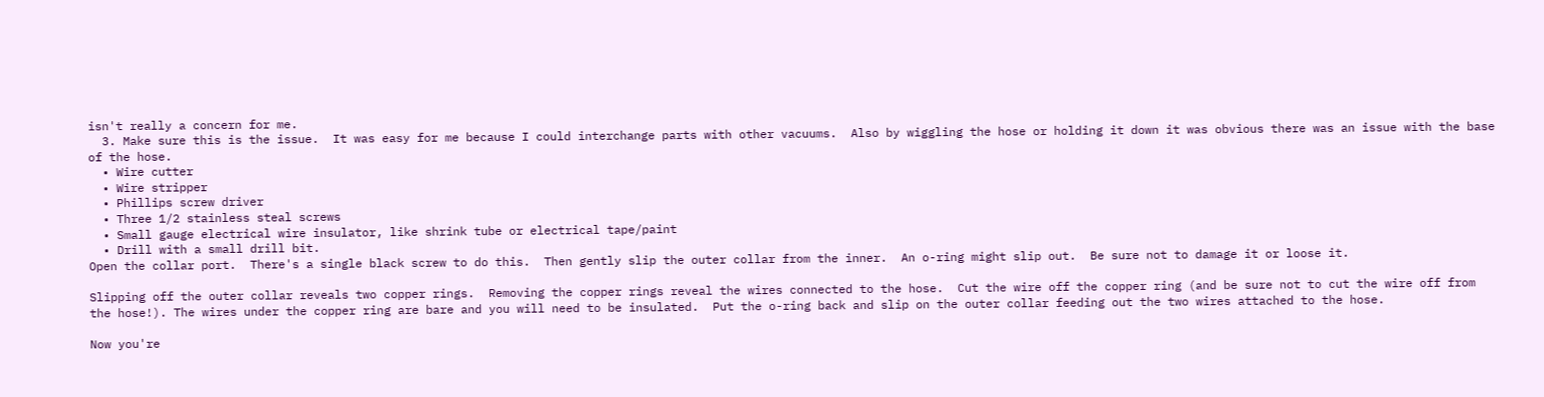isn't really a concern for me.
  3. Make sure this is the issue.  It was easy for me because I could interchange parts with other vacuums.  Also by wiggling the hose or holding it down it was obvious there was an issue with the base of the hose.
  • Wire cutter
  • Wire stripper
  • Phillips screw driver
  • Three 1/2 stainless steal screws
  • Small gauge electrical wire insulator, like shrink tube or electrical tape/paint
  • Drill with a small drill bit.
Open the collar port.  There's a single black screw to do this.  Then gently slip the outer collar from the inner.  An o-ring might slip out.  Be sure not to damage it or loose it.

Slipping off the outer collar reveals two copper rings.  Removing the copper rings reveal the wires connected to the hose.  Cut the wire off the copper ring (and be sure not to cut the wire off from the hose!). The wires under the copper ring are bare and you will need to be insulated.  Put the o-ring back and slip on the outer collar feeding out the two wires attached to the hose.

Now you're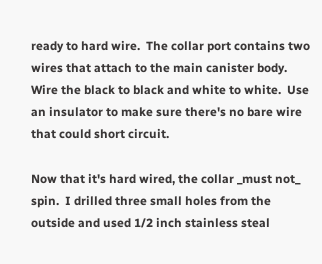ready to hard wire.  The collar port contains two wires that attach to the main canister body.  Wire the black to black and white to white.  Use an insulator to make sure there's no bare wire that could short circuit.

Now that it's hard wired, the collar _must not_ spin.  I drilled three small holes from the outside and used 1/2 inch stainless steal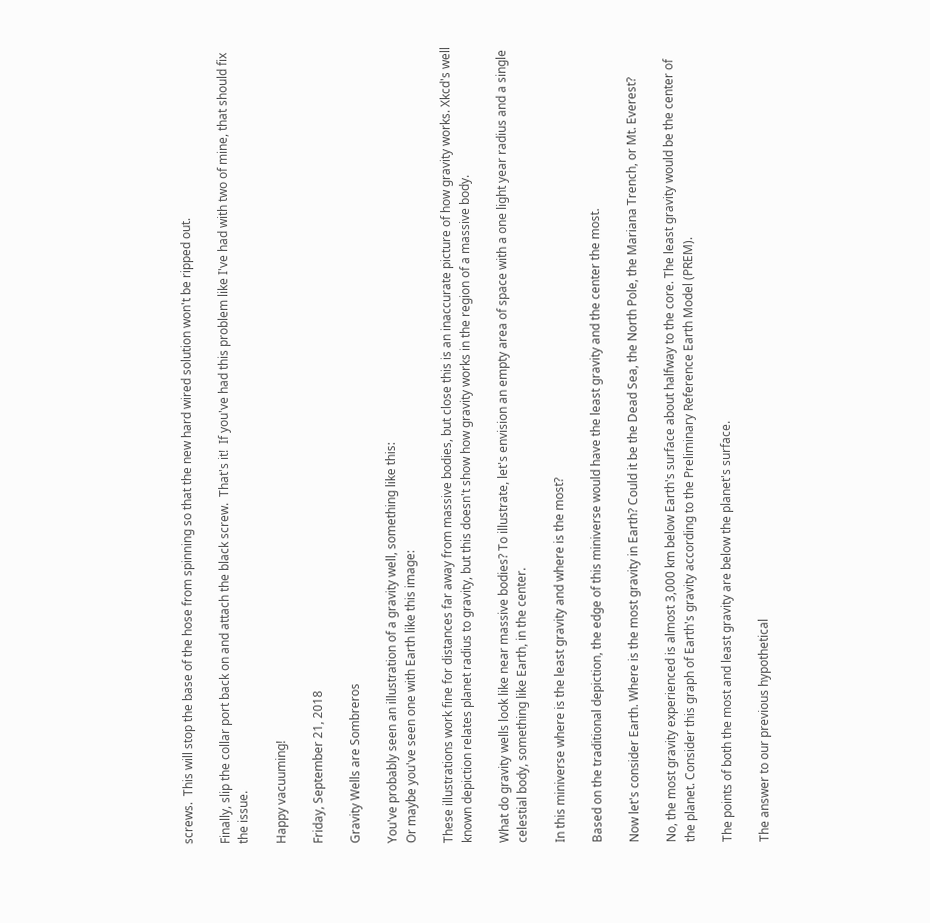screws.  This will stop the base of the hose from spinning so that the new hard wired solution won't be ripped out.

Finally, slip the collar port back on and attach the black screw.  That's it!  If you've had this problem like I've had with two of mine, that should fix the issue.

Happy vacuuming!

Friday, September 21, 2018

Gravity Wells are Sombreros

You've probably seen an illustration of a gravity well, something like this:
Or maybe you've seen one with Earth like this image:

These illustrations work fine for distances far away from massive bodies, but close this is an inaccurate picture of how gravity works. Xkcd's well known depiction relates planet radius to gravity, but this doesn't show how gravity works in the region of a massive body.

What do gravity wells look like near massive bodies? To illustrate, let's envision an empty area of space with a one light year radius and a single celestial body, something like Earth, in the center.

In this miniverse where is the least gravity and where is the most?

Based on the traditional depiction, the edge of this miniverse would have the least gravity and the center the most.

Now let's consider Earth. Where is the most gravity in Earth? Could it be the Dead Sea, the North Pole, the Mariana Trench, or Mt. Everest?

No, the most gravity experienced is almost 3,000 km below Earth's surface about halfway to the core. The least gravity would be the center of the planet. Consider this graph of Earth's gravity according to the Preliminary Reference Earth Model (PREM).

The points of both the most and least gravity are below the planet's surface.

The answer to our previous hypothetical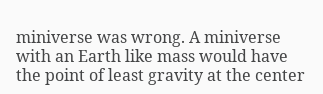miniverse was wrong. A miniverse with an Earth like mass would have the point of least gravity at the center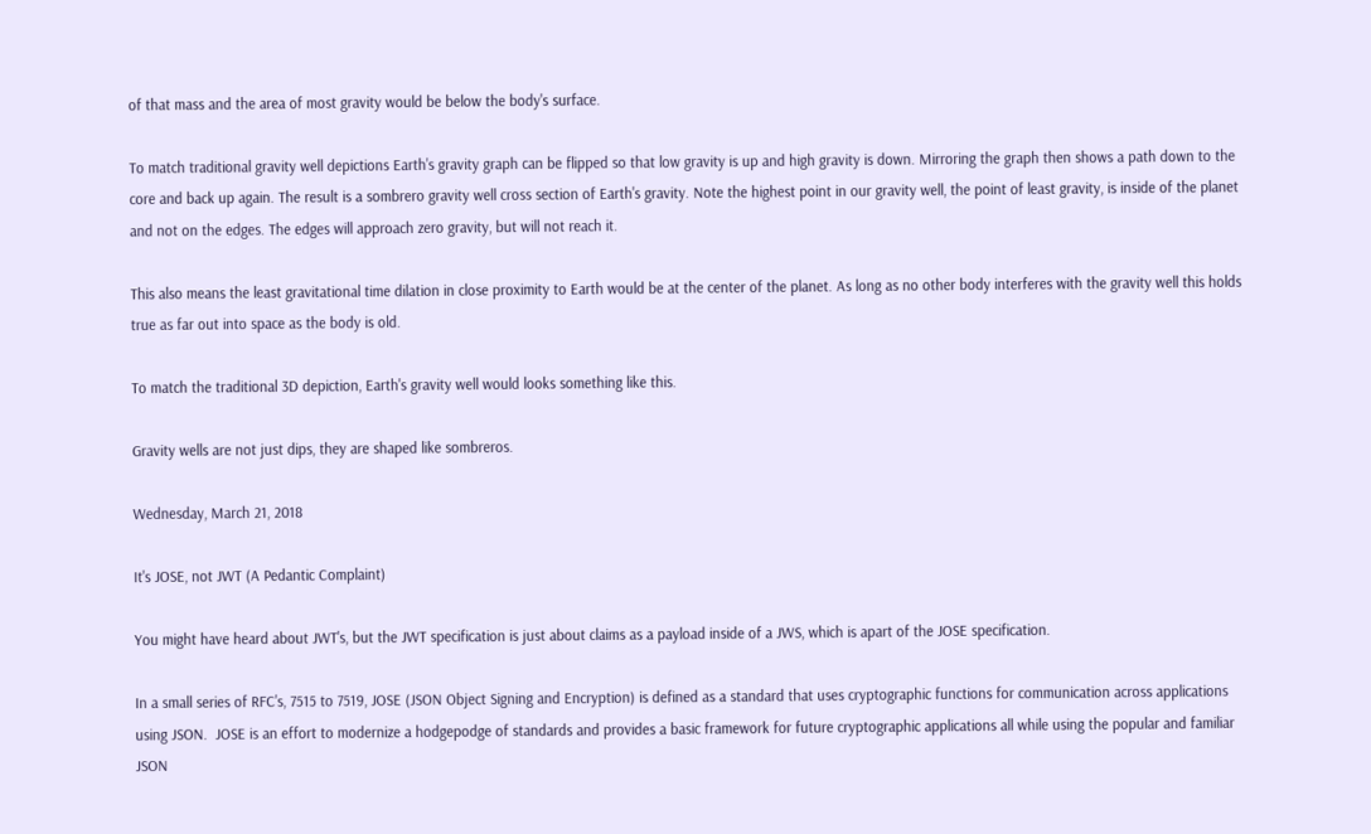of that mass and the area of most gravity would be below the body's surface.

To match traditional gravity well depictions Earth's gravity graph can be flipped so that low gravity is up and high gravity is down. Mirroring the graph then shows a path down to the core and back up again. The result is a sombrero gravity well cross section of Earth's gravity. Note the highest point in our gravity well, the point of least gravity, is inside of the planet and not on the edges. The edges will approach zero gravity, but will not reach it.

This also means the least gravitational time dilation in close proximity to Earth would be at the center of the planet. As long as no other body interferes with the gravity well this holds true as far out into space as the body is old.

To match the traditional 3D depiction, Earth's gravity well would looks something like this.

Gravity wells are not just dips, they are shaped like sombreros.

Wednesday, March 21, 2018

It's JOSE, not JWT (A Pedantic Complaint)

You might have heard about JWT's, but the JWT specification is just about claims as a payload inside of a JWS, which is apart of the JOSE specification.

In a small series of RFC's, 7515 to 7519, JOSE (JSON Object Signing and Encryption) is defined as a standard that uses cryptographic functions for communication across applications using JSON.  JOSE is an effort to modernize a hodgepodge of standards and provides a basic framework for future cryptographic applications all while using the popular and familiar JSON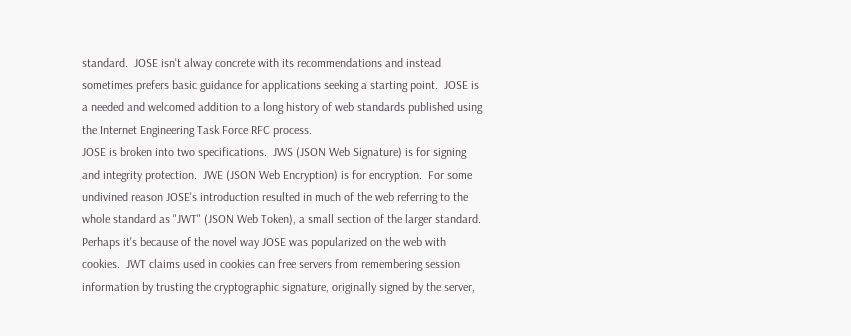standard.  JOSE isn't alway concrete with its recommendations and instead sometimes prefers basic guidance for applications seeking a starting point.  JOSE is a needed and welcomed addition to a long history of web standards published using the Internet Engineering Task Force RFC process.
JOSE is broken into two specifications.  JWS (JSON Web Signature) is for signing and integrity protection.  JWE (JSON Web Encryption) is for encryption.  For some undivined reason JOSE's introduction resulted in much of the web referring to the whole standard as "JWT" (JSON Web Token), a small section of the larger standard.  Perhaps it's because of the novel way JOSE was popularized on the web with cookies.  JWT claims used in cookies can free servers from remembering session information by trusting the cryptographic signature, originally signed by the server,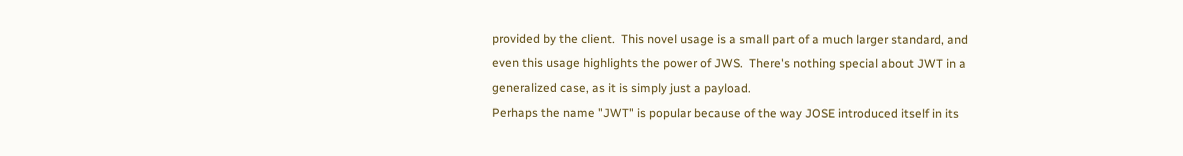provided by the client.  This novel usage is a small part of a much larger standard, and even this usage highlights the power of JWS.  There's nothing special about JWT in a generalized case, as it is simply just a payload.
Perhaps the name "JWT" is popular because of the way JOSE introduced itself in its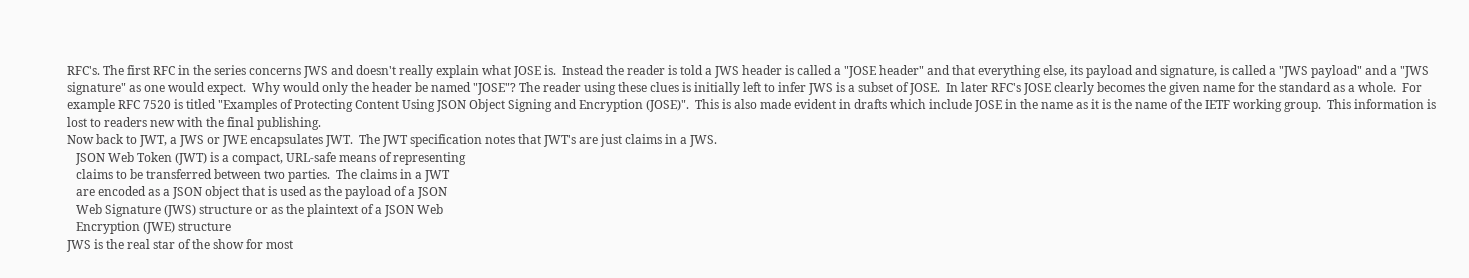RFC's. The first RFC in the series concerns JWS and doesn't really explain what JOSE is.  Instead the reader is told a JWS header is called a "JOSE header" and that everything else, its payload and signature, is called a "JWS payload" and a "JWS signature" as one would expect.  Why would only the header be named "JOSE"? The reader using these clues is initially left to infer JWS is a subset of JOSE.  In later RFC's JOSE clearly becomes the given name for the standard as a whole.  For example RFC 7520 is titled "Examples of Protecting Content Using JSON Object Signing and Encryption (JOSE)".  This is also made evident in drafts which include JOSE in the name as it is the name of the IETF working group.  This information is lost to readers new with the final publishing.
Now back to JWT, a JWS or JWE encapsulates JWT.  The JWT specification notes that JWT's are just claims in a JWS.
   JSON Web Token (JWT) is a compact, URL-safe means of representing
   claims to be transferred between two parties.  The claims in a JWT
   are encoded as a JSON object that is used as the payload of a JSON
   Web Signature (JWS) structure or as the plaintext of a JSON Web
   Encryption (JWE) structure
JWS is the real star of the show for most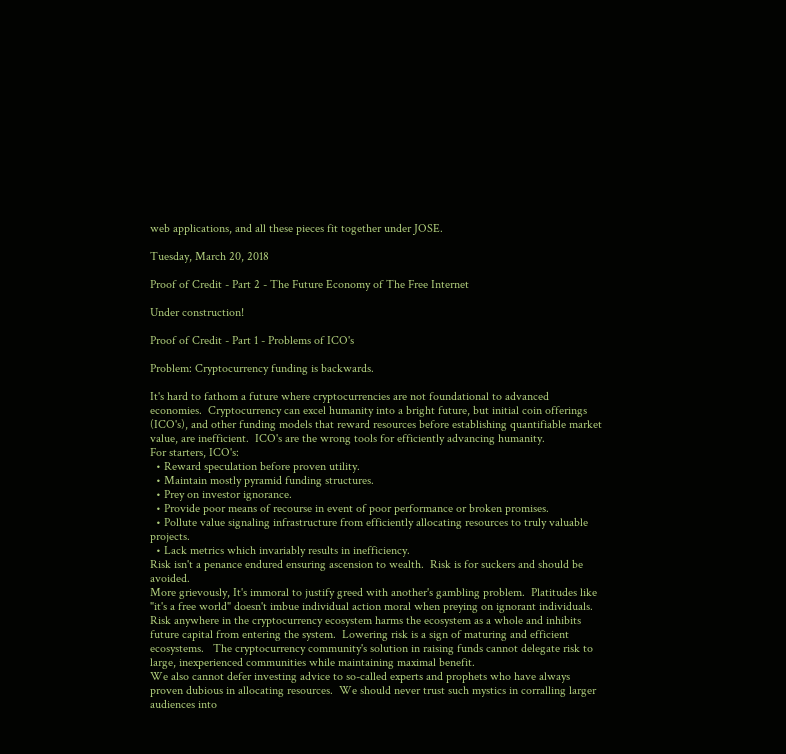web applications, and all these pieces fit together under JOSE.

Tuesday, March 20, 2018

Proof of Credit - Part 2 - The Future Economy of The Free Internet

Under construction!

Proof of Credit - Part 1 - Problems of ICO's

Problem: Cryptocurrency funding is backwards.

It's hard to fathom a future where cryptocurrencies are not foundational to advanced economies.  Cryptocurrency can excel humanity into a bright future, but initial coin offerings (ICO's), and other funding models that reward resources before establishing quantifiable market value, are inefficient.  ICO's are the wrong tools for efficiently advancing humanity.
For starters, ICO's:
  • Reward speculation before proven utility.
  • Maintain mostly pyramid funding structures.
  • Prey on investor ignorance.
  • Provide poor means of recourse in event of poor performance or broken promises.
  • Pollute value signaling infrastructure from efficiently allocating resources to truly valuable projects.
  • Lack metrics which invariably results in inefficiency.
Risk isn't a penance endured ensuring ascension to wealth.  Risk is for suckers and should be avoided.
More grievously, It's immoral to justify greed with another's gambling problem.  Platitudes like "it's a free world" doesn't imbue individual action moral when preying on ignorant individuals.
Risk anywhere in the cryptocurrency ecosystem harms the ecosystem as a whole and inhibits future capital from entering the system.  Lowering risk is a sign of maturing and efficient ecosystems.   The cryptocurrency community's solution in raising funds cannot delegate risk to large, inexperienced communities while maintaining maximal benefit.
We also cannot defer investing advice to so-called experts and prophets who have always proven dubious in allocating resources.  We should never trust such mystics in corralling larger audiences into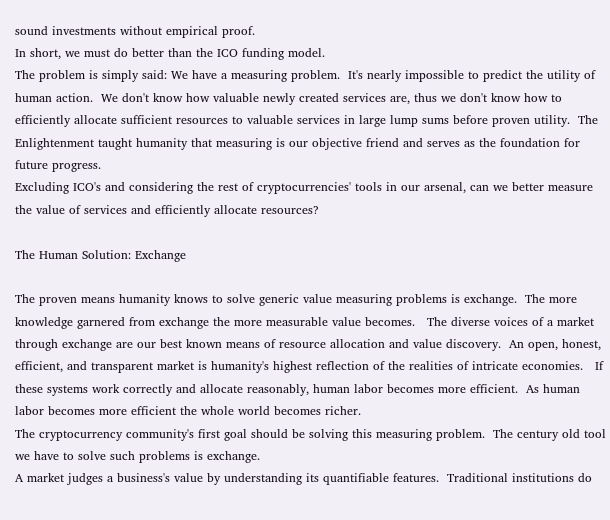sound investments without empirical proof.
In short, we must do better than the ICO funding model.
The problem is simply said: We have a measuring problem.  It's nearly impossible to predict the utility of human action.  We don't know how valuable newly created services are, thus we don't know how to efficiently allocate sufficient resources to valuable services in large lump sums before proven utility.  The Enlightenment taught humanity that measuring is our objective friend and serves as the foundation for future progress.
Excluding ICO's and considering the rest of cryptocurrencies' tools in our arsenal, can we better measure the value of services and efficiently allocate resources?

The Human Solution: Exchange

The proven means humanity knows to solve generic value measuring problems is exchange.  The more knowledge garnered from exchange the more measurable value becomes.   The diverse voices of a market through exchange are our best known means of resource allocation and value discovery.  An open, honest, efficient, and transparent market is humanity's highest reflection of the realities of intricate economies.   If these systems work correctly and allocate reasonably, human labor becomes more efficient.  As human labor becomes more efficient the whole world becomes richer.
The cryptocurrency community's first goal should be solving this measuring problem.  The century old tool we have to solve such problems is exchange.
A market judges a business's value by understanding its quantifiable features.  Traditional institutions do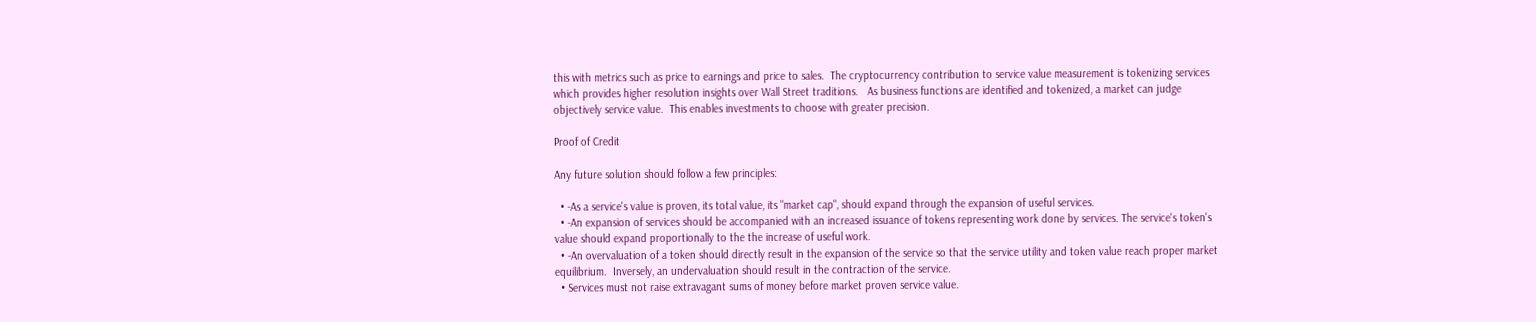this with metrics such as price to earnings and price to sales.  The cryptocurrency contribution to service value measurement is tokenizing services which provides higher resolution insights over Wall Street traditions.   As business functions are identified and tokenized, a market can judge objectively service value.  This enables investments to choose with greater precision.

Proof of Credit

Any future solution should follow a few principles:

  • -As a service's value is proven, its total value, its "market cap", should expand through the expansion of useful services.
  • -An expansion of services should be accompanied with an increased issuance of tokens representing work done by services. The service's token's value should expand proportionally to the the increase of useful work.
  • -An overvaluation of a token should directly result in the expansion of the service so that the service utility and token value reach proper market equilibrium.  Inversely, an undervaluation should result in the contraction of the service.
  • Services must not raise extravagant sums of money before market proven service value.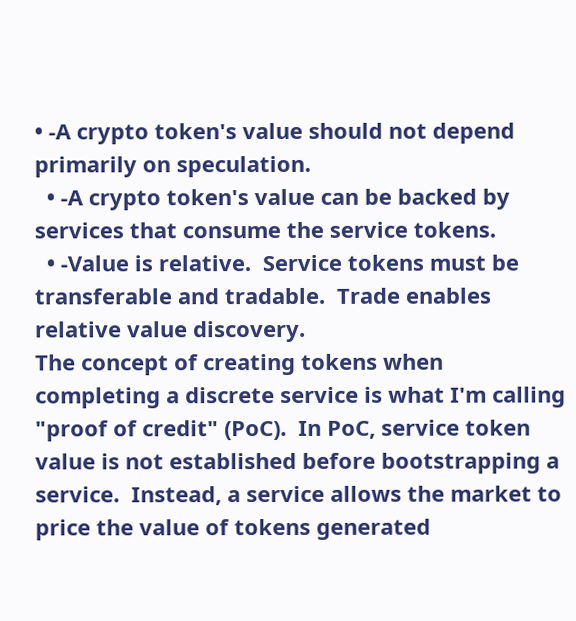• -A crypto token's value should not depend primarily on speculation.
  • -A crypto token's value can be backed by services that consume the service tokens.
  • -Value is relative.  Service tokens must be transferable and tradable.  Trade enables relative value discovery.
The concept of creating tokens when completing a discrete service is what I'm calling "proof of credit" (PoC).  In PoC, service token value is not established before bootstrapping a service.  Instead, a service allows the market to price the value of tokens generated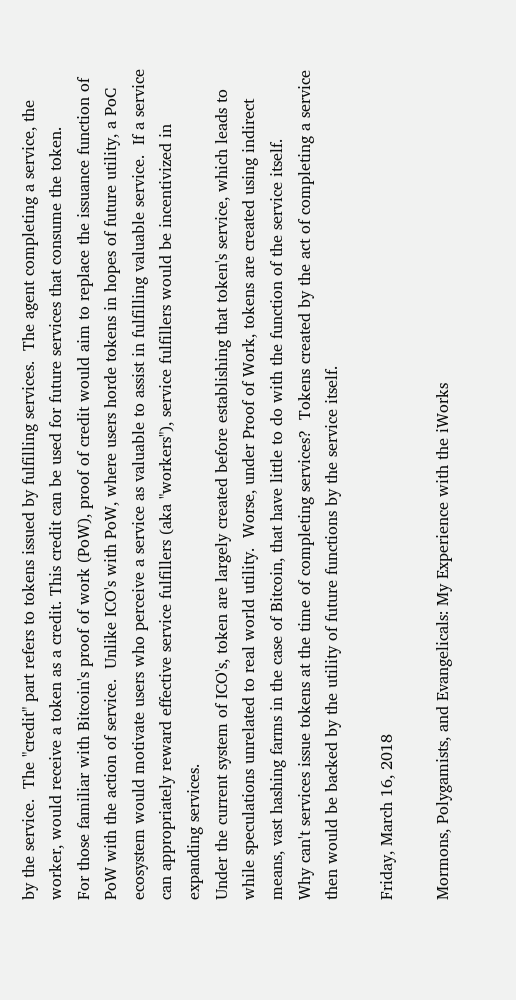by the service.  The "credit" part refers to tokens issued by fulfilling services.  The agent completing a service, the worker, would receive a token as a credit. This credit can be used for future services that consume the token.
For those familiar with Bitcoin's proof of work (PoW), proof of credit would aim to replace the issuance function of PoW with the action of service.  Unlike ICO's with PoW, where users horde tokens in hopes of future utility, a PoC ecosystem would motivate users who perceive a service as valuable to assist in fulfilling valuable service.  If a service can appropriately reward effective service fulfillers (aka "workers"), service fulfillers would be incentivized in expanding services.
Under the current system of ICO's, token are largely created before establishing that token's service, which leads to while speculations unrelated to real world utility.  Worse, under Proof of Work, tokens are created using indirect means, vast hashing farms in the case of Bitcoin, that have little to do with the function of the service itself.
Why can't services issue tokens at the time of completing services?  Tokens created by the act of completing a service then would be backed by the utility of future functions by the service itself.

Friday, March 16, 2018

Mormons, Polygamists, and Evangelicals: My Experience with the iWorks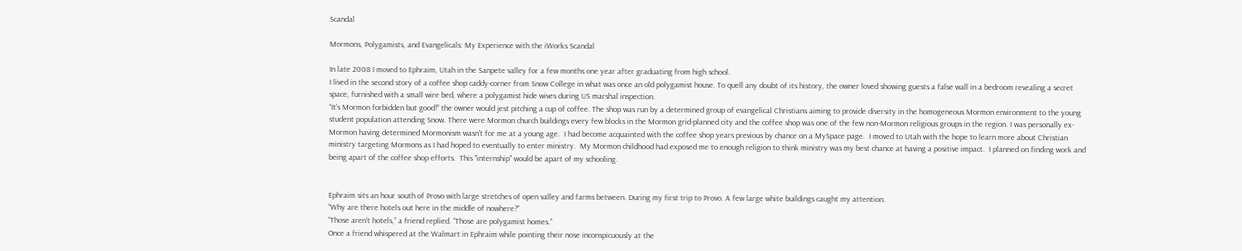Scandal

Mormons, Polygamists, and Evangelicals: My Experience with the iWorks Scandal

In late 2008 I moved to Ephraim, Utah in the Sanpete valley for a few months one year after graduating from high school.
I lived in the second story of a coffee shop caddy-corner from Snow College in what was once an old polygamist house. To quell any doubt of its history, the owner loved showing guests a false wall in a bedroom revealing a secret space, furnished with a small wire bed, where a polygamist hide wives during US marshal inspection.
“It’s Mormon forbidden but good!” the owner would jest pitching a cup of coffee. The shop was run by a determined group of evangelical Christians aiming to provide diversity in the homogeneous Mormon environment to the young student population attending Snow. There were Mormon church buildings every few blocks in the Mormon grid-planned city and the coffee shop was one of the few non-Mormon religious groups in the region. I was personally ex-Mormon having determined Mormonism wasn't for me at a young age.  I had become acquainted with the coffee shop years previous by chance on a MySpace page.  I moved to Utah with the hope to learn more about Christian ministry targeting Mormons as I had hoped to eventually to enter ministry.  My Mormon childhood had exposed me to enough religion to think ministry was my best chance at having a positive impact.  I planned on finding work and being apart of the coffee shop efforts.  This "internship" would be apart of my schooling.


Ephraim sits an hour south of Provo with large stretches of open valley and farms between. During my first trip to Provo. A few large white buildings caught my attention.
“Why are there hotels out here in the middle of nowhere?”
“Those aren’t hotels,” a friend replied. “Those are polygamist homes.”
Once a friend whispered at the Walmart in Ephraim while pointing their nose inconspicuously at the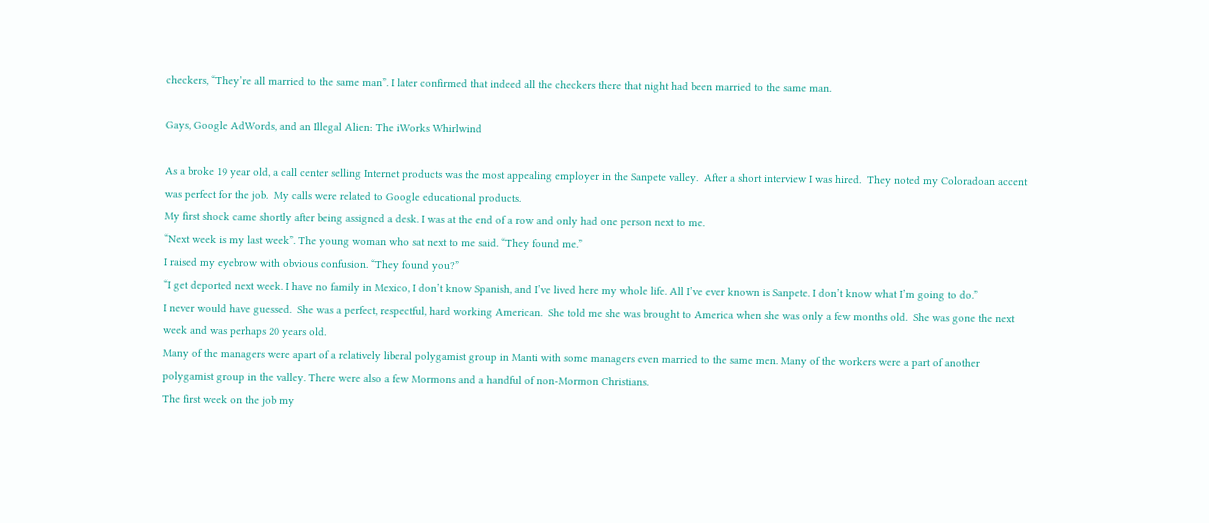checkers, “They’re all married to the same man”. I later confirmed that indeed all the checkers there that night had been married to the same man.

Gays, Google AdWords, and an Illegal Alien: The iWorks Whirlwind

As a broke 19 year old, a call center selling Internet products was the most appealing employer in the Sanpete valley.  After a short interview I was hired.  They noted my Coloradoan accent was perfect for the job.  My calls were related to Google educational products.
My first shock came shortly after being assigned a desk. I was at the end of a row and only had one person next to me.
“Next week is my last week”. The young woman who sat next to me said. “They found me.”
I raised my eyebrow with obvious confusion. “They found you?”
“I get deported next week. I have no family in Mexico, I don’t know Spanish, and I’ve lived here my whole life. All I’ve ever known is Sanpete. I don’t know what I’m going to do.”
I never would have guessed.  She was a perfect, respectful, hard working American.  She told me she was brought to America when she was only a few months old.  She was gone the next week and was perhaps 20 years old.
Many of the managers were apart of a relatively liberal polygamist group in Manti with some managers even married to the same men. Many of the workers were a part of another polygamist group in the valley. There were also a few Mormons and a handful of non-Mormon Christians.
The first week on the job my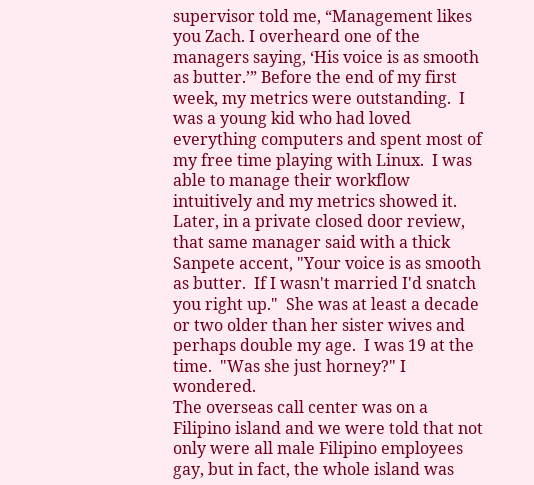supervisor told me, “Management likes you Zach. I overheard one of the managers saying, ‘His voice is as smooth as butter.’” Before the end of my first week, my metrics were outstanding.  I was a young kid who had loved everything computers and spent most of my free time playing with Linux.  I was able to manage their workflow intuitively and my metrics showed it.
Later, in a private closed door review, that same manager said with a thick Sanpete accent, "Your voice is as smooth as butter.  If I wasn't married I'd snatch you right up."  She was at least a decade or two older than her sister wives and perhaps double my age.  I was 19 at the time.  "Was she just horney?" I wondered.
The overseas call center was on a Filipino island and we were told that not only were all male Filipino employees gay, but in fact, the whole island was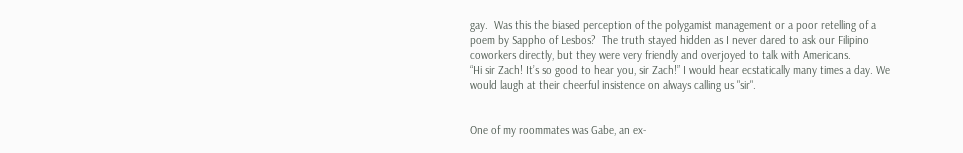gay.  Was this the biased perception of the polygamist management or a poor retelling of a poem by Sappho of Lesbos?  The truth stayed hidden as I never dared to ask our Filipino coworkers directly, but they were very friendly and overjoyed to talk with Americans.
“Hi sir Zach! It’s so good to hear you, sir Zach!” I would hear ecstatically many times a day. We would laugh at their cheerful insistence on always calling us "sir".


One of my roommates was Gabe, an ex-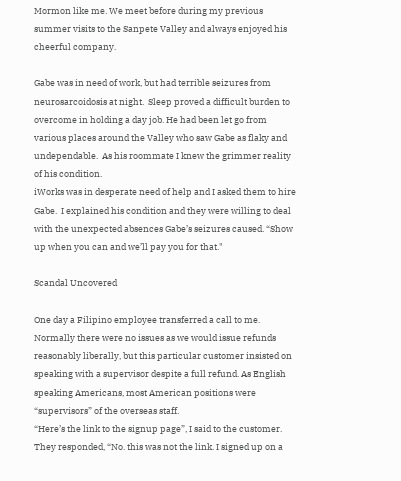Mormon like me. We meet before during my previous summer visits to the Sanpete Valley and always enjoyed his cheerful company.

Gabe was in need of work, but had terrible seizures from neurosarcoidosis at night.  Sleep proved a difficult burden to overcome in holding a day job. He had been let go from various places around the Valley who saw Gabe as flaky and undependable.  As his roommate I knew the grimmer reality of his condition.
iWorks was in desperate need of help and I asked them to hire Gabe.  I explained his condition and they were willing to deal with the unexpected absences Gabe’s seizures caused. “Show up when you can and we’ll pay you for that."

Scandal Uncovered

One day a Filipino employee transferred a call to me. Normally there were no issues as we would issue refunds reasonably liberally, but this particular customer insisted on speaking with a supervisor despite a full refund. As English speaking Americans, most American positions were “supervisors” of the overseas staff.
“Here’s the link to the signup page”, I said to the customer.
They responded, “No. this was not the link. I signed up on a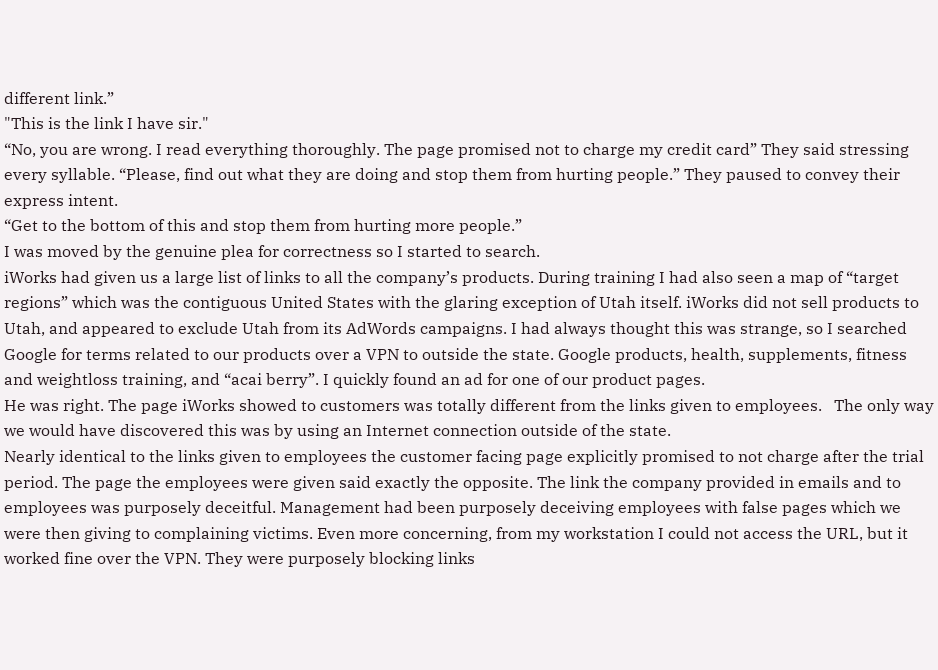different link.”
"This is the link I have sir."
“No, you are wrong. I read everything thoroughly. The page promised not to charge my credit card” They said stressing every syllable. “Please, find out what they are doing and stop them from hurting people.” They paused to convey their express intent.
“Get to the bottom of this and stop them from hurting more people.”
I was moved by the genuine plea for correctness so I started to search.
iWorks had given us a large list of links to all the company’s products. During training I had also seen a map of “target regions” which was the contiguous United States with the glaring exception of Utah itself. iWorks did not sell products to Utah, and appeared to exclude Utah from its AdWords campaigns. I had always thought this was strange, so I searched Google for terms related to our products over a VPN to outside the state. Google products, health, supplements, fitness and weightloss training, and “acai berry”. I quickly found an ad for one of our product pages.
He was right. The page iWorks showed to customers was totally different from the links given to employees.   The only way we would have discovered this was by using an Internet connection outside of the state.
Nearly identical to the links given to employees the customer facing page explicitly promised to not charge after the trial period. The page the employees were given said exactly the opposite. The link the company provided in emails and to employees was purposely deceitful. Management had been purposely deceiving employees with false pages which we were then giving to complaining victims. Even more concerning, from my workstation I could not access the URL, but it worked fine over the VPN. They were purposely blocking links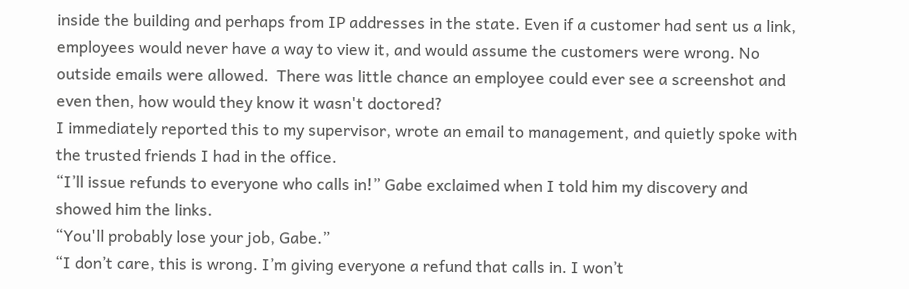inside the building and perhaps from IP addresses in the state. Even if a customer had sent us a link, employees would never have a way to view it, and would assume the customers were wrong. No outside emails were allowed.  There was little chance an employee could ever see a screenshot and even then, how would they know it wasn't doctored?
I immediately reported this to my supervisor, wrote an email to management, and quietly spoke with the trusted friends I had in the office.
“I’ll issue refunds to everyone who calls in!” Gabe exclaimed when I told him my discovery and showed him the links.
“You'll probably lose your job, Gabe.”
“I don’t care, this is wrong. I’m giving everyone a refund that calls in. I won’t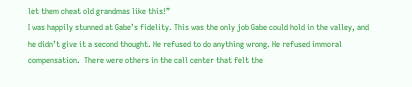let them cheat old grandmas like this!”
I was happily stunned at Gabe’s fidelity. This was the only job Gabe could hold in the valley, and he didn’t give it a second thought. He refused to do anything wrong. He refused immoral compensation.  There were others in the call center that felt the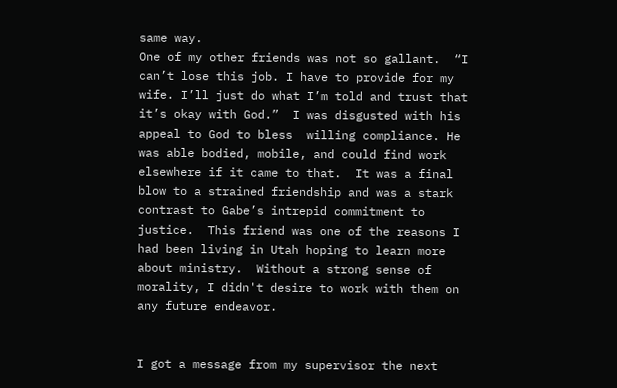same way.
One of my other friends was not so gallant.  “I can’t lose this job. I have to provide for my wife. I’ll just do what I’m told and trust that it’s okay with God.”  I was disgusted with his appeal to God to bless  willing compliance. He was able bodied, mobile, and could find work elsewhere if it came to that.  It was a final blow to a strained friendship and was a stark contrast to Gabe’s intrepid commitment to justice.  This friend was one of the reasons I had been living in Utah hoping to learn more about ministry.  Without a strong sense of morality, I didn't desire to work with them on any future endeavor.


I got a message from my supervisor the next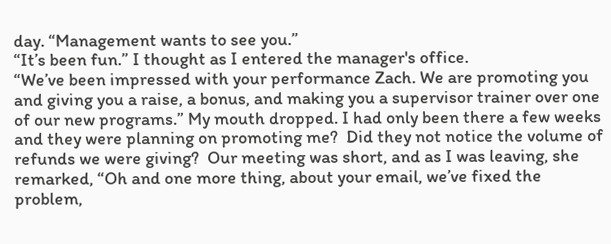day. “Management wants to see you.”
“It’s been fun.” I thought as I entered the manager's office.
“We’ve been impressed with your performance Zach. We are promoting you and giving you a raise, a bonus, and making you a supervisor trainer over one of our new programs.” My mouth dropped. I had only been there a few weeks and they were planning on promoting me?  Did they not notice the volume of refunds we were giving?  Our meeting was short, and as I was leaving, she remarked, “Oh and one more thing, about your email, we’ve fixed the problem,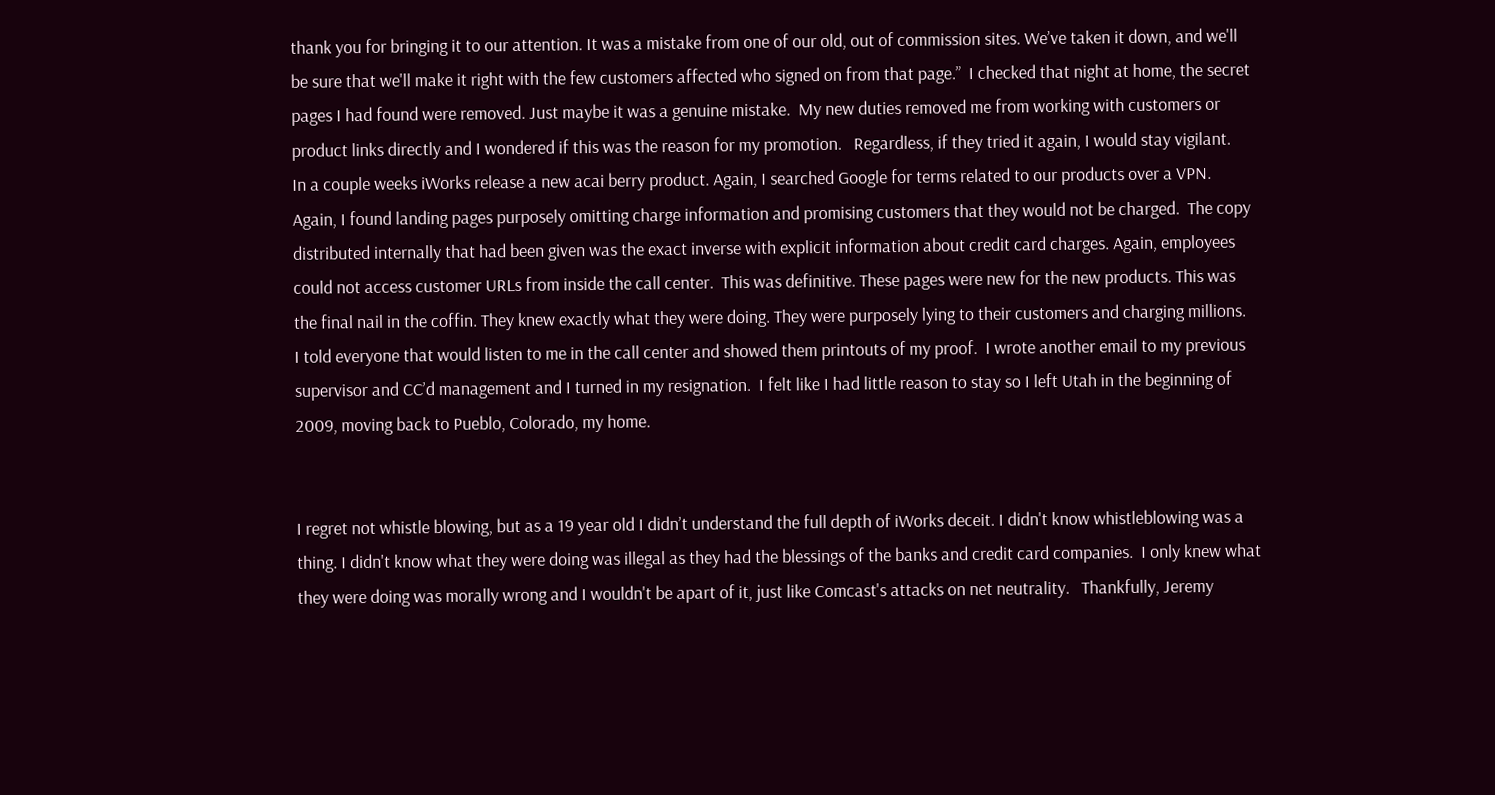thank you for bringing it to our attention. It was a mistake from one of our old, out of commission sites. We’ve taken it down, and we'll be sure that we'll make it right with the few customers affected who signed on from that page.”  I checked that night at home, the secret pages I had found were removed. Just maybe it was a genuine mistake.  My new duties removed me from working with customers or product links directly and I wondered if this was the reason for my promotion.   Regardless, if they tried it again, I would stay vigilant.
In a couple weeks iWorks release a new acai berry product. Again, I searched Google for terms related to our products over a VPN.  Again, I found landing pages purposely omitting charge information and promising customers that they would not be charged.  The copy distributed internally that had been given was the exact inverse with explicit information about credit card charges. Again, employees could not access customer URLs from inside the call center.  This was definitive. These pages were new for the new products. This was the final nail in the coffin. They knew exactly what they were doing. They were purposely lying to their customers and charging millions.
I told everyone that would listen to me in the call center and showed them printouts of my proof.  I wrote another email to my previous supervisor and CC’d management and I turned in my resignation.  I felt like I had little reason to stay so I left Utah in the beginning of 2009, moving back to Pueblo, Colorado, my home.


I regret not whistle blowing, but as a 19 year old I didn’t understand the full depth of iWorks deceit. I didn't know whistleblowing was a thing. I didn't know what they were doing was illegal as they had the blessings of the banks and credit card companies.  I only knew what they were doing was morally wrong and I wouldn't be apart of it, just like Comcast's attacks on net neutrality.   Thankfully, Jeremy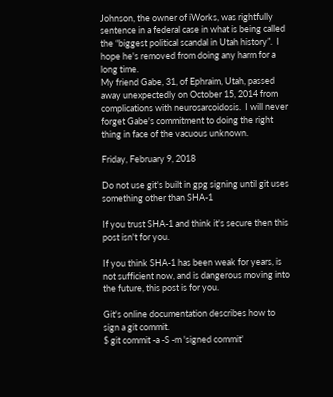Johnson, the owner of iWorks, was rightfully sentence in a federal case in what is being called the “biggest political scandal in Utah history”.  I hope he's removed from doing any harm for a long time.
My friend Gabe, 31, of Ephraim, Utah, passed away unexpectedly on October 15, 2014 from complications with neurosarcoidosis.  I will never forget Gabe's commitment to doing the right thing in face of the vacuous unknown.

Friday, February 9, 2018

Do not use git's built in gpg signing until git uses something other than SHA-1

If you trust SHA-1 and think it's secure then this post isn't for you.

If you think SHA-1 has been weak for years, is not sufficient now, and is dangerous moving into the future, this post is for you.

Git's online documentation describes how to sign a git commit.
$ git commit -a -S -m 'signed commit'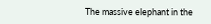The massive elephant in the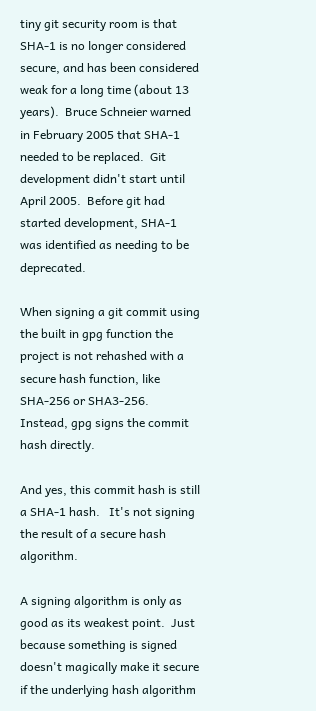tiny git security room is that SHA-1 is no longer considered secure, and has been considered weak for a long time (about 13 years).  Bruce Schneier warned in February 2005 that SHA-1 needed to be replaced.  Git development didn't start until April 2005.  Before git had started development, SHA-1 was identified as needing to be deprecated.

When signing a git commit using the built in gpg function the project is not rehashed with a secure hash function, like SHA-256 or SHA3-256.  Instead, gpg signs the commit hash directly.

And yes, this commit hash is still a SHA-1 hash.   It's not signing the result of a secure hash algorithm.

A signing algorithm is only as good as its weakest point.  Just because something is signed doesn't magically make it secure if the underlying hash algorithm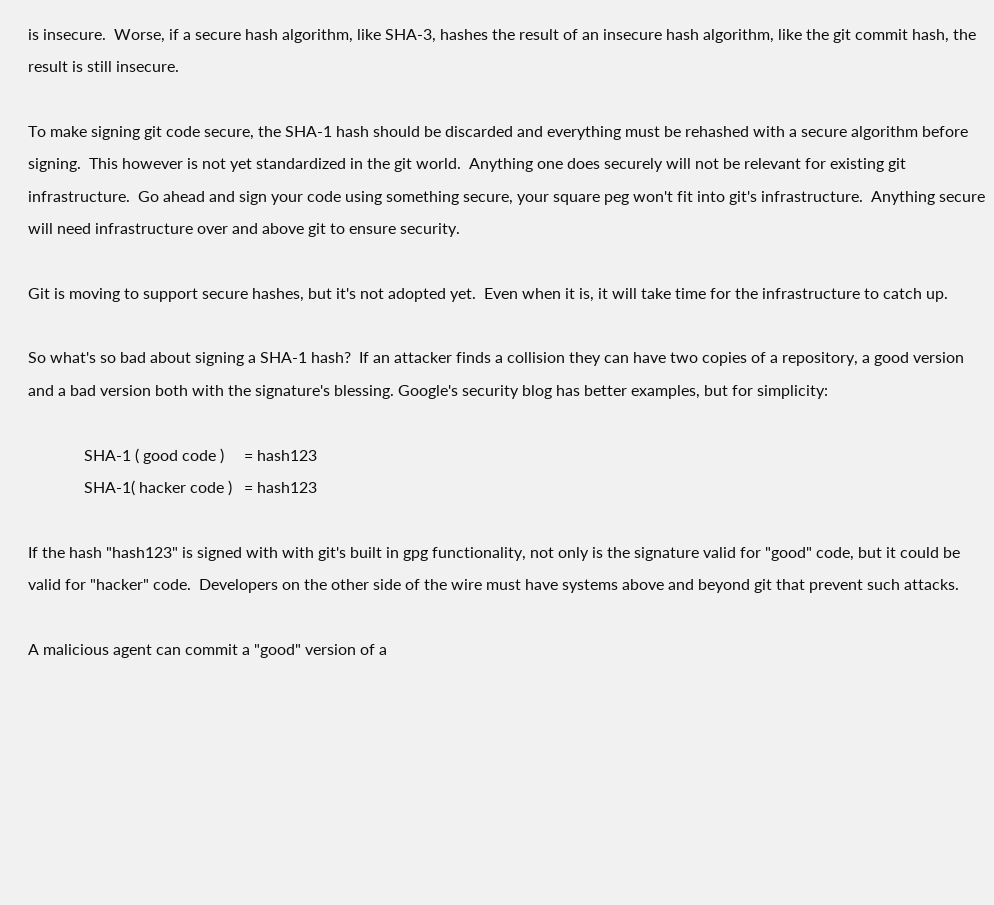is insecure.  Worse, if a secure hash algorithm, like SHA-3, hashes the result of an insecure hash algorithm, like the git commit hash, the result is still insecure.

To make signing git code secure, the SHA-1 hash should be discarded and everything must be rehashed with a secure algorithm before signing.  This however is not yet standardized in the git world.  Anything one does securely will not be relevant for existing git infrastructure.  Go ahead and sign your code using something secure, your square peg won't fit into git's infrastructure.  Anything secure will need infrastructure over and above git to ensure security.

Git is moving to support secure hashes, but it's not adopted yet.  Even when it is, it will take time for the infrastructure to catch up.

So what's so bad about signing a SHA-1 hash?  If an attacker finds a collision they can have two copies of a repository, a good version and a bad version both with the signature's blessing. Google's security blog has better examples, but for simplicity:

              SHA-1 ( good code )     = hash123
              SHA-1( hacker code )   = hash123

If the hash "hash123" is signed with with git's built in gpg functionality, not only is the signature valid for "good" code, but it could be valid for "hacker" code.  Developers on the other side of the wire must have systems above and beyond git that prevent such attacks.

A malicious agent can commit a "good" version of a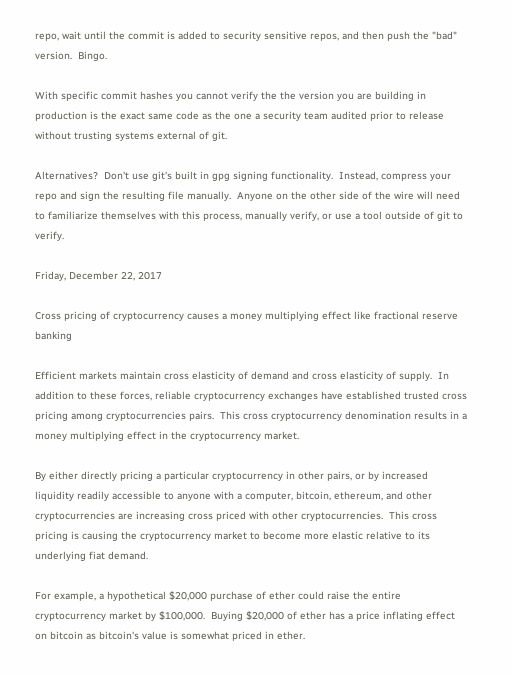repo, wait until the commit is added to security sensitive repos, and then push the "bad" version.  Bingo.

With specific commit hashes you cannot verify the the version you are building in production is the exact same code as the one a security team audited prior to release without trusting systems external of git.

Alternatives?  Don't use git's built in gpg signing functionality.  Instead, compress your repo and sign the resulting file manually.  Anyone on the other side of the wire will need to familiarize themselves with this process, manually verify, or use a tool outside of git to verify.

Friday, December 22, 2017

Cross pricing of cryptocurrency causes a money multiplying effect like fractional reserve banking

Efficient markets maintain cross elasticity of demand and cross elasticity of supply.  In addition to these forces, reliable cryptocurrency exchanges have established trusted cross pricing among cryptocurrencies pairs.  This cross cryptocurrency denomination results in a money multiplying effect in the cryptocurrency market.

By either directly pricing a particular cryptocurrency in other pairs, or by increased liquidity readily accessible to anyone with a computer, bitcoin, ethereum, and other cryptocurrencies are increasing cross priced with other cryptocurrencies.  This cross pricing is causing the cryptocurrency market to become more elastic relative to its underlying fiat demand.

For example, a hypothetical $20,000 purchase of ether could raise the entire cryptocurrency market by $100,000.  Buying $20,000 of ether has a price inflating effect on bitcoin as bitcoin's value is somewhat priced in ether.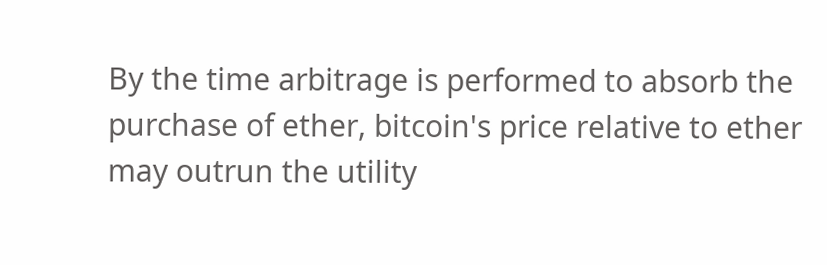By the time arbitrage is performed to absorb the purchase of ether, bitcoin's price relative to ether may outrun the utility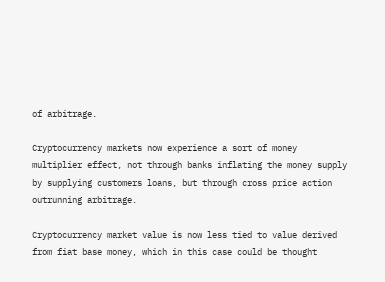of arbitrage.

Cryptocurrency markets now experience a sort of money multiplier effect, not through banks inflating the money supply by supplying customers loans, but through cross price action outrunning arbitrage.

Cryptocurrency market value is now less tied to value derived from fiat base money, which in this case could be thought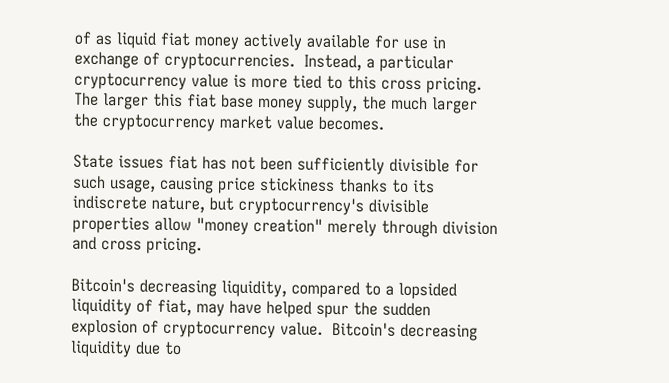of as liquid fiat money actively available for use in exchange of cryptocurrencies.  Instead, a particular cryptocurrency value is more tied to this cross pricing.  The larger this fiat base money supply, the much larger the cryptocurrency market value becomes.

State issues fiat has not been sufficiently divisible for such usage, causing price stickiness thanks to its indiscrete nature, but cryptocurrency's divisible properties allow "money creation" merely through division and cross pricing.

Bitcoin's decreasing liquidity, compared to a lopsided liquidity of fiat, may have helped spur the sudden explosion of cryptocurrency value.  Bitcoin's decreasing liquidity due to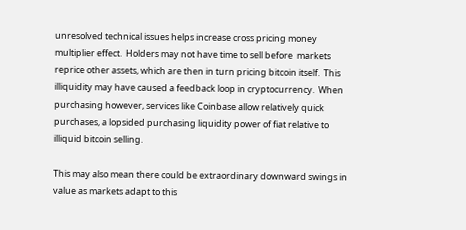unresolved technical issues helps increase cross pricing money multiplier effect.  Holders may not have time to sell before  markets reprice other assets, which are then in turn pricing bitcoin itself.  This illiquidity may have caused a feedback loop in cryptocurrency.  When purchasing however, services like Coinbase allow relatively quick purchases, a lopsided purchasing liquidity power of fiat relative to illiquid bitcoin selling.

This may also mean there could be extraordinary downward swings in value as markets adapt to this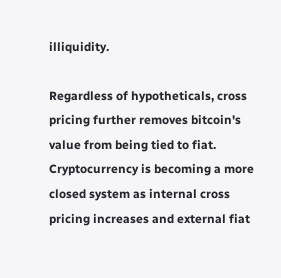illiquidity.

Regardless of hypotheticals, cross pricing further removes bitcoin's value from being tied to fiat.  Cryptocurrency is becoming a more closed system as internal cross pricing increases and external fiat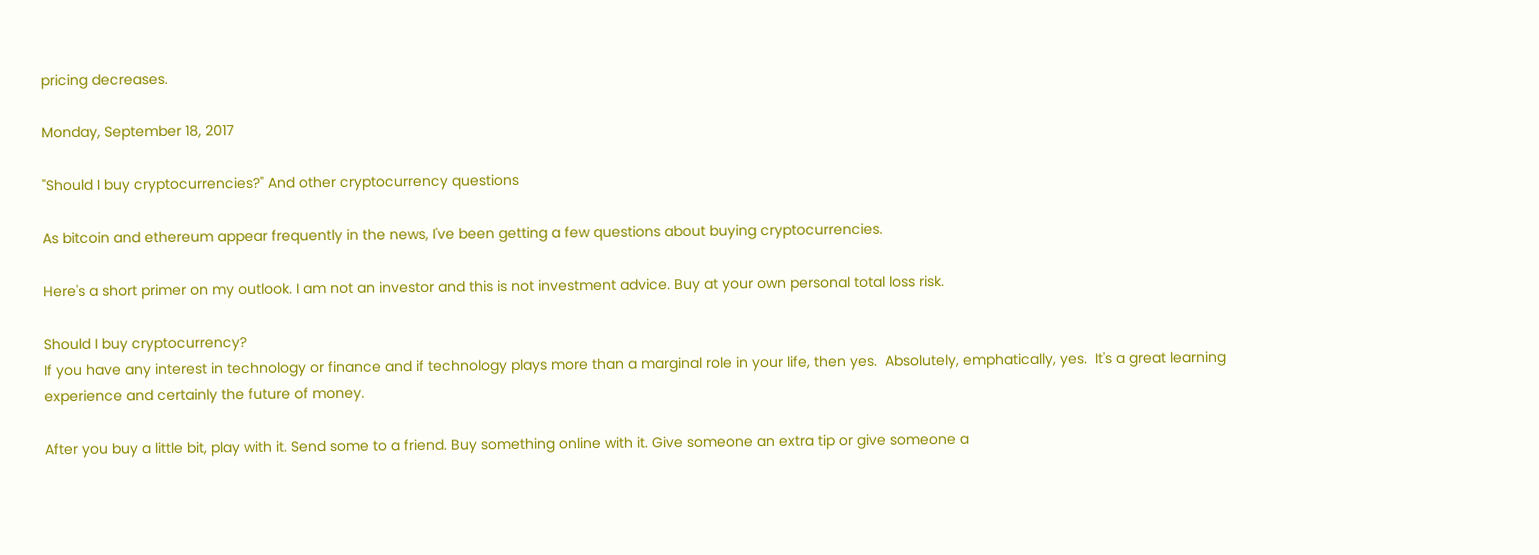pricing decreases.

Monday, September 18, 2017

"Should I buy cryptocurrencies?" And other cryptocurrency questions

As bitcoin and ethereum appear frequently in the news, I've been getting a few questions about buying cryptocurrencies.

Here's a short primer on my outlook. I am not an investor and this is not investment advice. Buy at your own personal total loss risk.

Should I buy cryptocurrency?
If you have any interest in technology or finance and if technology plays more than a marginal role in your life, then yes.  Absolutely, emphatically, yes.  It's a great learning experience and certainly the future of money.

After you buy a little bit, play with it. Send some to a friend. Buy something online with it. Give someone an extra tip or give someone a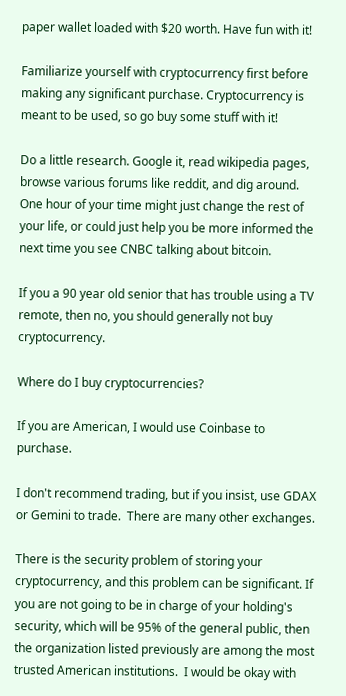paper wallet loaded with $20 worth. Have fun with it!

Familiarize yourself with cryptocurrency first before making any significant purchase. Cryptocurrency is meant to be used, so go buy some stuff with it!

Do a little research. Google it, read wikipedia pages, browse various forums like reddit, and dig around. One hour of your time might just change the rest of your life, or could just help you be more informed the next time you see CNBC talking about bitcoin.

If you a 90 year old senior that has trouble using a TV remote, then no, you should generally not buy cryptocurrency.

Where do I buy cryptocurrencies?

If you are American, I would use Coinbase to purchase.

I don't recommend trading, but if you insist, use GDAX or Gemini to trade.  There are many other exchanges.

There is the security problem of storing your cryptocurrency, and this problem can be significant. If you are not going to be in charge of your holding's security, which will be 95% of the general public, then the organization listed previously are among the most trusted American institutions.  I would be okay with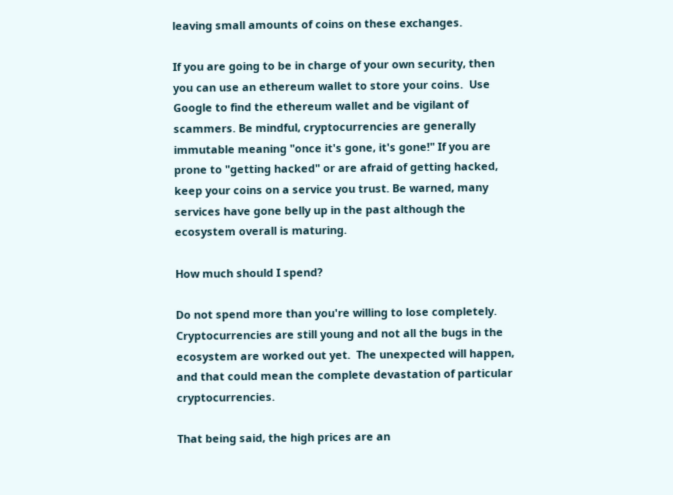leaving small amounts of coins on these exchanges.

If you are going to be in charge of your own security, then you can use an ethereum wallet to store your coins.  Use Google to find the ethereum wallet and be vigilant of scammers. Be mindful, cryptocurrencies are generally immutable meaning "once it's gone, it's gone!" If you are prone to "getting hacked" or are afraid of getting hacked, keep your coins on a service you trust. Be warned, many services have gone belly up in the past although the ecosystem overall is maturing.

How much should I spend?

Do not spend more than you're willing to lose completely.  Cryptocurrencies are still young and not all the bugs in the ecosystem are worked out yet.  The unexpected will happen, and that could mean the complete devastation of particular cryptocurrencies.

That being said, the high prices are an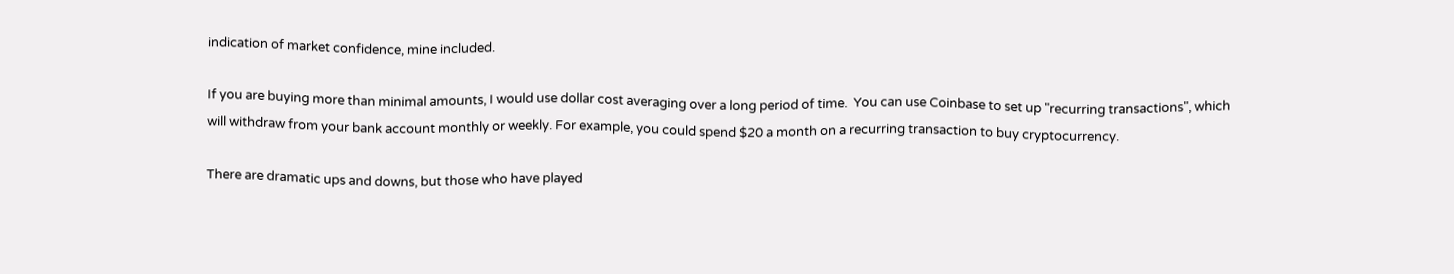indication of market confidence, mine included.

If you are buying more than minimal amounts, I would use dollar cost averaging over a long period of time.  You can use Coinbase to set up "recurring transactions", which will withdraw from your bank account monthly or weekly. For example, you could spend $20 a month on a recurring transaction to buy cryptocurrency.

There are dramatic ups and downs, but those who have played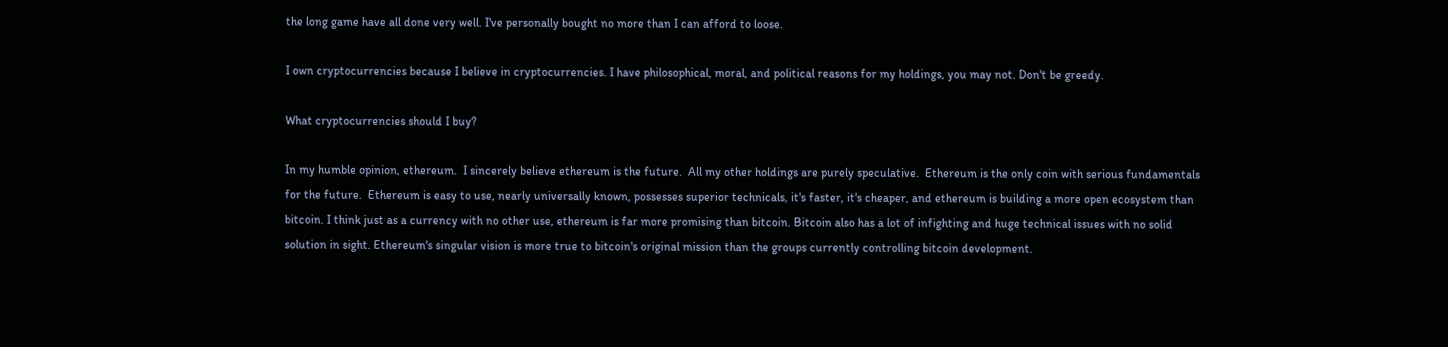the long game have all done very well. I've personally bought no more than I can afford to loose.

I own cryptocurrencies because I believe in cryptocurrencies. I have philosophical, moral, and political reasons for my holdings, you may not. Don't be greedy.

What cryptocurrencies should I buy?

In my humble opinion, ethereum.  I sincerely believe ethereum is the future.  All my other holdings are purely speculative.  Ethereum is the only coin with serious fundamentals for the future.  Ethereum is easy to use, nearly universally known, possesses superior technicals, it's faster, it's cheaper, and ethereum is building a more open ecosystem than bitcoin. I think just as a currency with no other use, ethereum is far more promising than bitcoin. Bitcoin also has a lot of infighting and huge technical issues with no solid solution in sight. Ethereum's singular vision is more true to bitcoin's original mission than the groups currently controlling bitcoin development.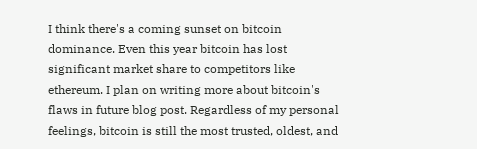I think there's a coming sunset on bitcoin dominance. Even this year bitcoin has lost significant market share to competitors like ethereum. I plan on writing more about bitcoin's flaws in future blog post. Regardless of my personal feelings, bitcoin is still the most trusted, oldest, and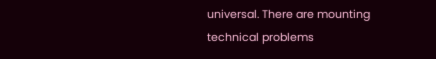universal. There are mounting technical problems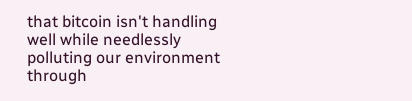that bitcoin isn't handling well while needlessly polluting our environment through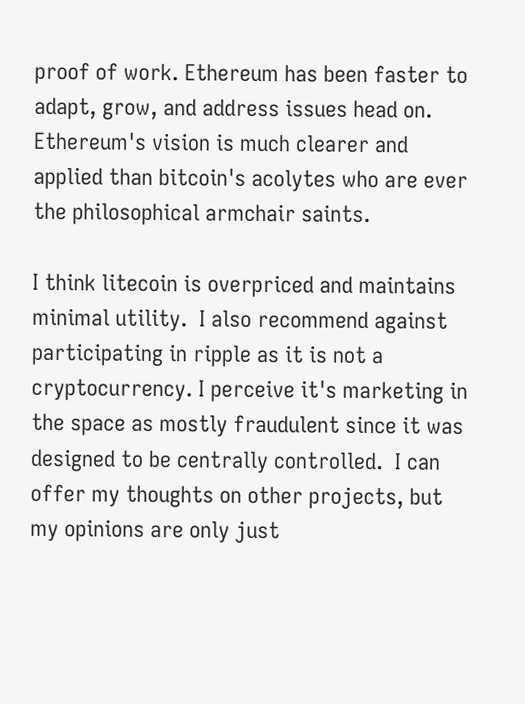proof of work. Ethereum has been faster to adapt, grow, and address issues head on. Ethereum's vision is much clearer and applied than bitcoin's acolytes who are ever the philosophical armchair saints.

I think litecoin is overpriced and maintains minimal utility.  I also recommend against participating in ripple as it is not a cryptocurrency. I perceive it's marketing in the space as mostly fraudulent since it was designed to be centrally controlled.  I can offer my thoughts on other projects, but my opinions are only just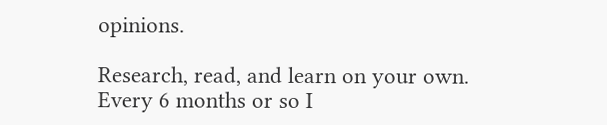opinions.

Research, read, and learn on your own.  Every 6 months or so I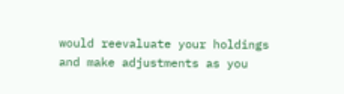would reevaluate your holdings and make adjustments as you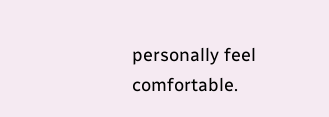personally feel comfortable.